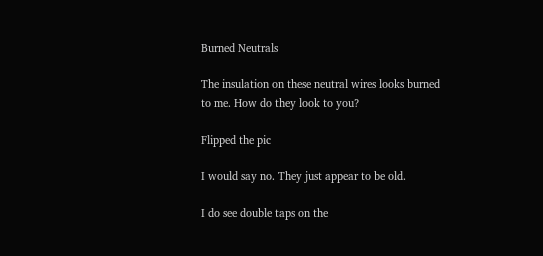Burned Neutrals

The insulation on these neutral wires looks burned to me. How do they look to you?

Flipped the pic

I would say no. They just appear to be old.

I do see double taps on the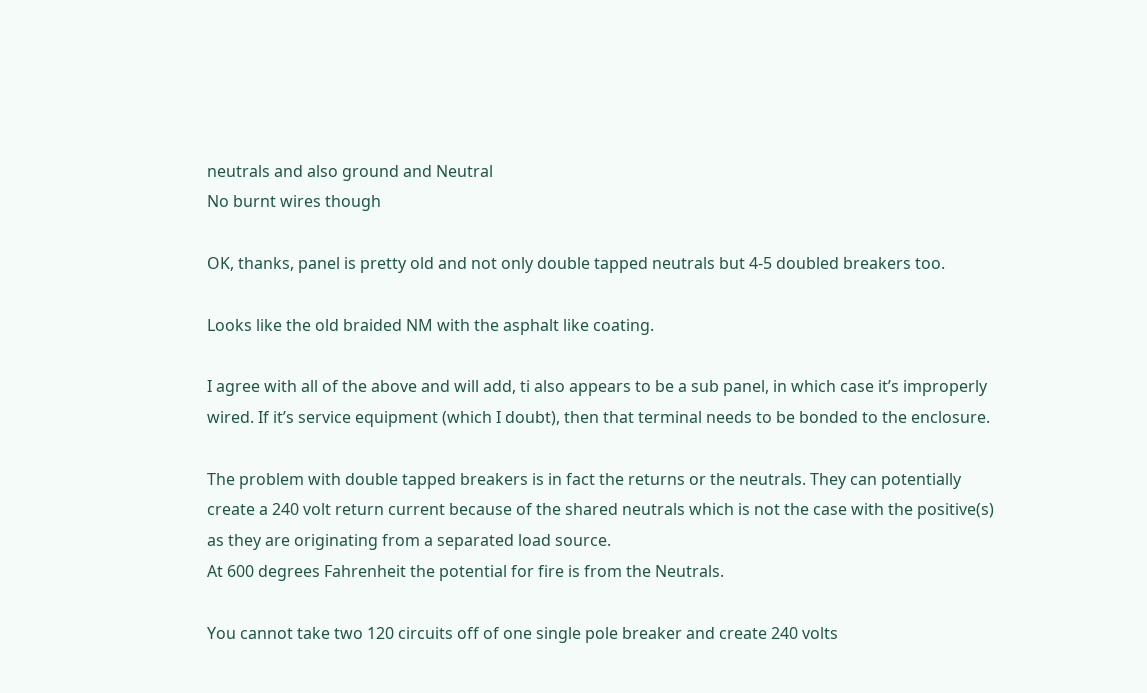neutrals and also ground and Neutral
No burnt wires though

OK, thanks, panel is pretty old and not only double tapped neutrals but 4-5 doubled breakers too.

Looks like the old braided NM with the asphalt like coating.

I agree with all of the above and will add, ti also appears to be a sub panel, in which case it’s improperly wired. If it’s service equipment (which I doubt), then that terminal needs to be bonded to the enclosure.

The problem with double tapped breakers is in fact the returns or the neutrals. They can potentially create a 240 volt return current because of the shared neutrals which is not the case with the positive(s) as they are originating from a separated load source.
At 600 degrees Fahrenheit the potential for fire is from the Neutrals.

You cannot take two 120 circuits off of one single pole breaker and create 240 volts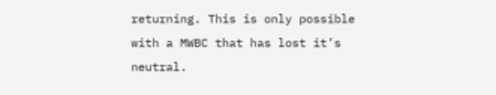returning. This is only possible with a MWBC that has lost it’s neutral.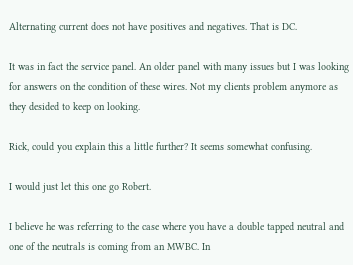Alternating current does not have positives and negatives. That is DC.

It was in fact the service panel. An older panel with many issues but I was looking for answers on the condition of these wires. Not my clients problem anymore as they desided to keep on looking.

Rick, could you explain this a little further? It seems somewhat confusing.

I would just let this one go Robert.

I believe he was referring to the case where you have a double tapped neutral and one of the neutrals is coming from an MWBC. In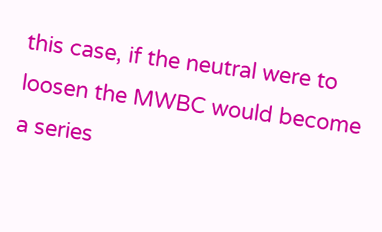this case, if the neutral were to loosen the MWBC would become a series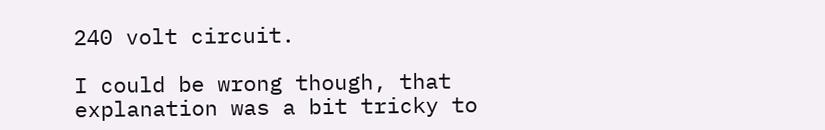240 volt circuit.

I could be wrong though, that explanation was a bit tricky to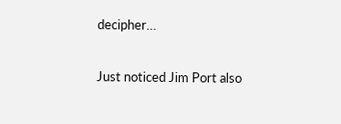decipher…

Just noticed Jim Port also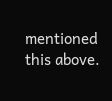mentioned this above.